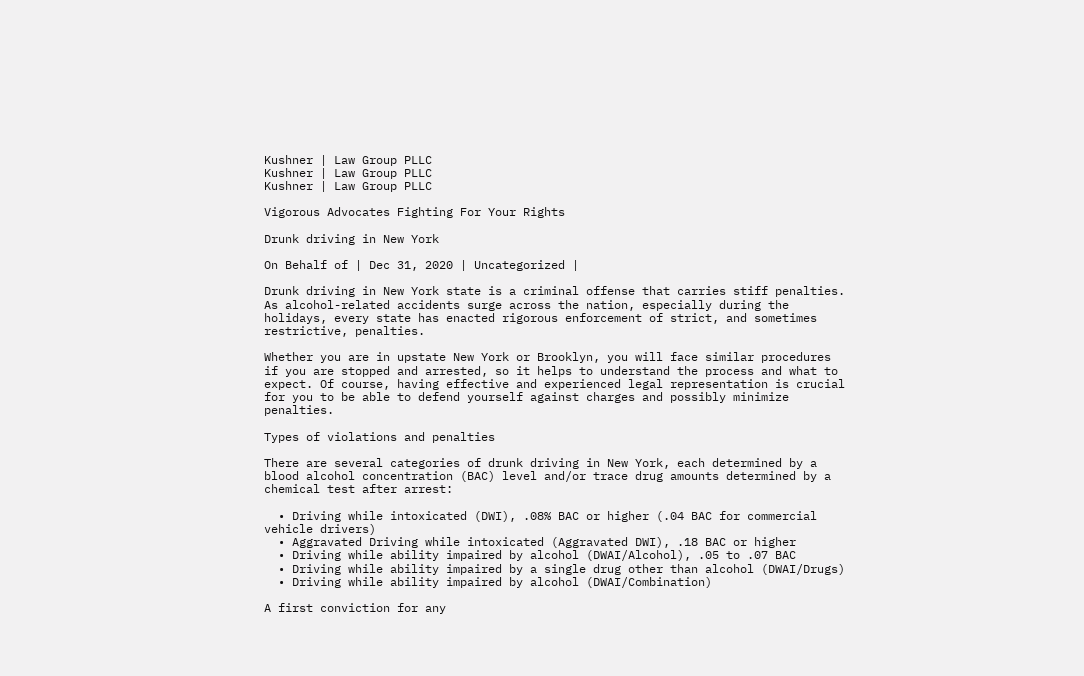Kushner | Law Group PLLC
Kushner | Law Group PLLC
Kushner | Law Group PLLC

Vigorous Advocates Fighting For Your Rights

Drunk driving in New York

On Behalf of | Dec 31, 2020 | Uncategorized |

Drunk driving in New York state is a criminal offense that carries stiff penalties. As alcohol-related accidents surge across the nation, especially during the holidays, every state has enacted rigorous enforcement of strict, and sometimes restrictive, penalties.

Whether you are in upstate New York or Brooklyn, you will face similar procedures if you are stopped and arrested, so it helps to understand the process and what to expect. Of course, having effective and experienced legal representation is crucial for you to be able to defend yourself against charges and possibly minimize penalties.

Types of violations and penalties

There are several categories of drunk driving in New York, each determined by a blood alcohol concentration (BAC) level and/or trace drug amounts determined by a chemical test after arrest:

  • Driving while intoxicated (DWI), .08% BAC or higher (.04 BAC for commercial vehicle drivers)
  • Aggravated Driving while intoxicated (Aggravated DWI), .18 BAC or higher
  • Driving while ability impaired by alcohol (DWAI/Alcohol), .05 to .07 BAC
  • Driving while ability impaired by a single drug other than alcohol (DWAI/Drugs)
  • Driving while ability impaired by alcohol (DWAI/Combination)

A first conviction for any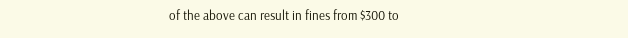of the above can result in fines from $300 to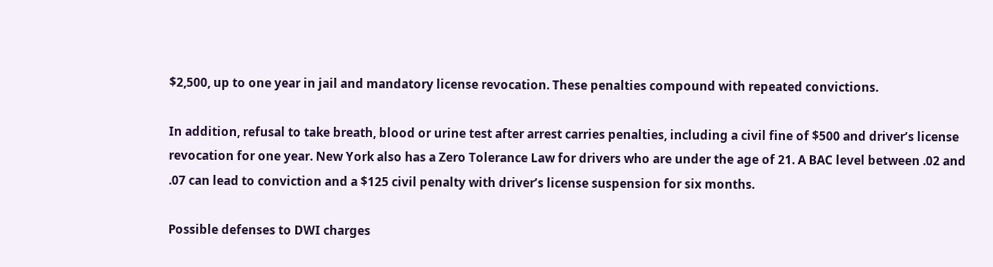$2,500, up to one year in jail and mandatory license revocation. These penalties compound with repeated convictions.

In addition, refusal to take breath, blood or urine test after arrest carries penalties, including a civil fine of $500 and driver’s license revocation for one year. New York also has a Zero Tolerance Law for drivers who are under the age of 21. A BAC level between .02 and .07 can lead to conviction and a $125 civil penalty with driver’s license suspension for six months.

Possible defenses to DWI charges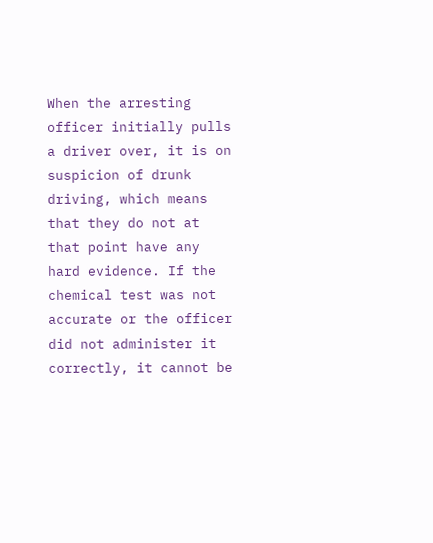When the arresting officer initially pulls a driver over, it is on suspicion of drunk driving, which means that they do not at that point have any hard evidence. If the chemical test was not accurate or the officer did not administer it correctly, it cannot be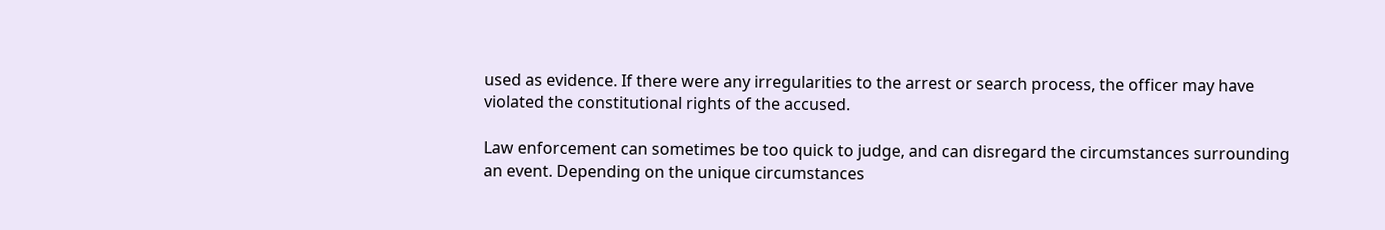used as evidence. If there were any irregularities to the arrest or search process, the officer may have violated the constitutional rights of the accused.

Law enforcement can sometimes be too quick to judge, and can disregard the circumstances surrounding an event. Depending on the unique circumstances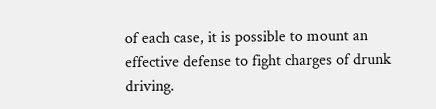of each case, it is possible to mount an effective defense to fight charges of drunk driving.